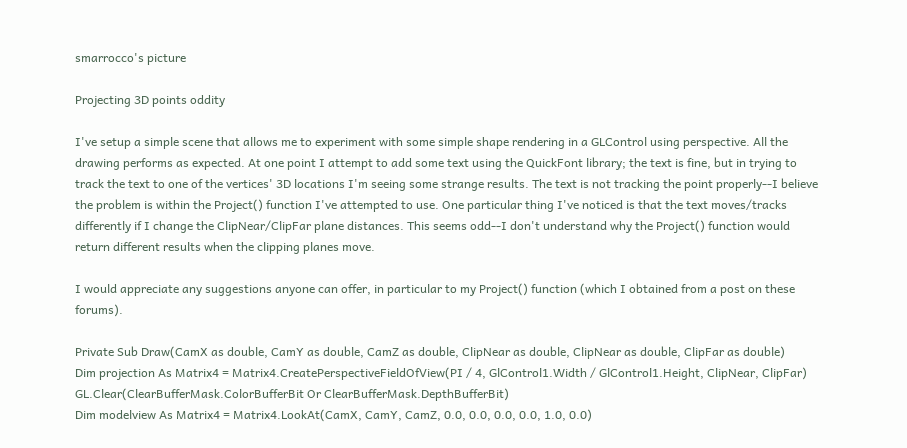smarrocco's picture

Projecting 3D points oddity

I've setup a simple scene that allows me to experiment with some simple shape rendering in a GLControl using perspective. All the drawing performs as expected. At one point I attempt to add some text using the QuickFont library; the text is fine, but in trying to track the text to one of the vertices' 3D locations I'm seeing some strange results. The text is not tracking the point properly--I believe the problem is within the Project() function I've attempted to use. One particular thing I've noticed is that the text moves/tracks differently if I change the ClipNear/ClipFar plane distances. This seems odd--I don't understand why the Project() function would return different results when the clipping planes move.

I would appreciate any suggestions anyone can offer, in particular to my Project() function (which I obtained from a post on these forums).

Private Sub Draw(CamX as double, CamY as double, CamZ as double, ClipNear as double, ClipNear as double, ClipFar as double)
Dim projection As Matrix4 = Matrix4.CreatePerspectiveFieldOfView(PI / 4, GlControl1.Width / GlControl1.Height, ClipNear, ClipFar)
GL.Clear(ClearBufferMask.ColorBufferBit Or ClearBufferMask.DepthBufferBit)
Dim modelview As Matrix4 = Matrix4.LookAt(CamX, CamY, CamZ, 0.0, 0.0, 0.0, 0.0, 1.0, 0.0)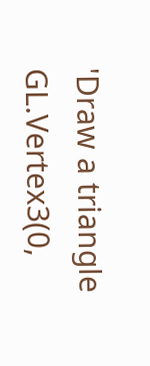'Draw a triangle
GL.Vertex3(0,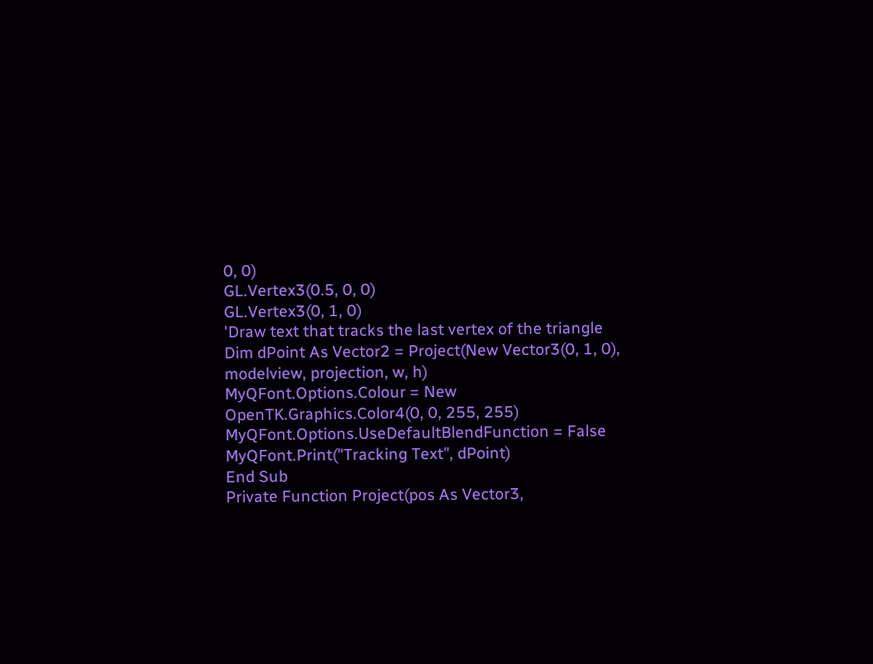0, 0)
GL.Vertex3(0.5, 0, 0)
GL.Vertex3(0, 1, 0)
'Draw text that tracks the last vertex of the triangle
Dim dPoint As Vector2 = Project(New Vector3(0, 1, 0), modelview, projection, w, h)
MyQFont.Options.Colour = New OpenTK.Graphics.Color4(0, 0, 255, 255)
MyQFont.Options.UseDefaultBlendFunction = False
MyQFont.Print("Tracking Text", dPoint)
End Sub
Private Function Project(pos As Vector3,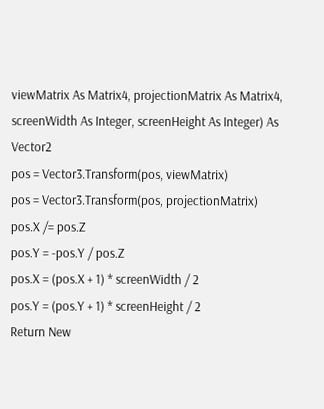viewMatrix As Matrix4, projectionMatrix As Matrix4, screenWidth As Integer, screenHeight As Integer) As Vector2
pos = Vector3.Transform(pos, viewMatrix)
pos = Vector3.Transform(pos, projectionMatrix)
pos.X /= pos.Z
pos.Y = -pos.Y / pos.Z
pos.X = (pos.X + 1) * screenWidth / 2
pos.Y = (pos.Y + 1) * screenHeight / 2
Return New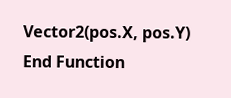Vector2(pos.X, pos.Y)
End Function